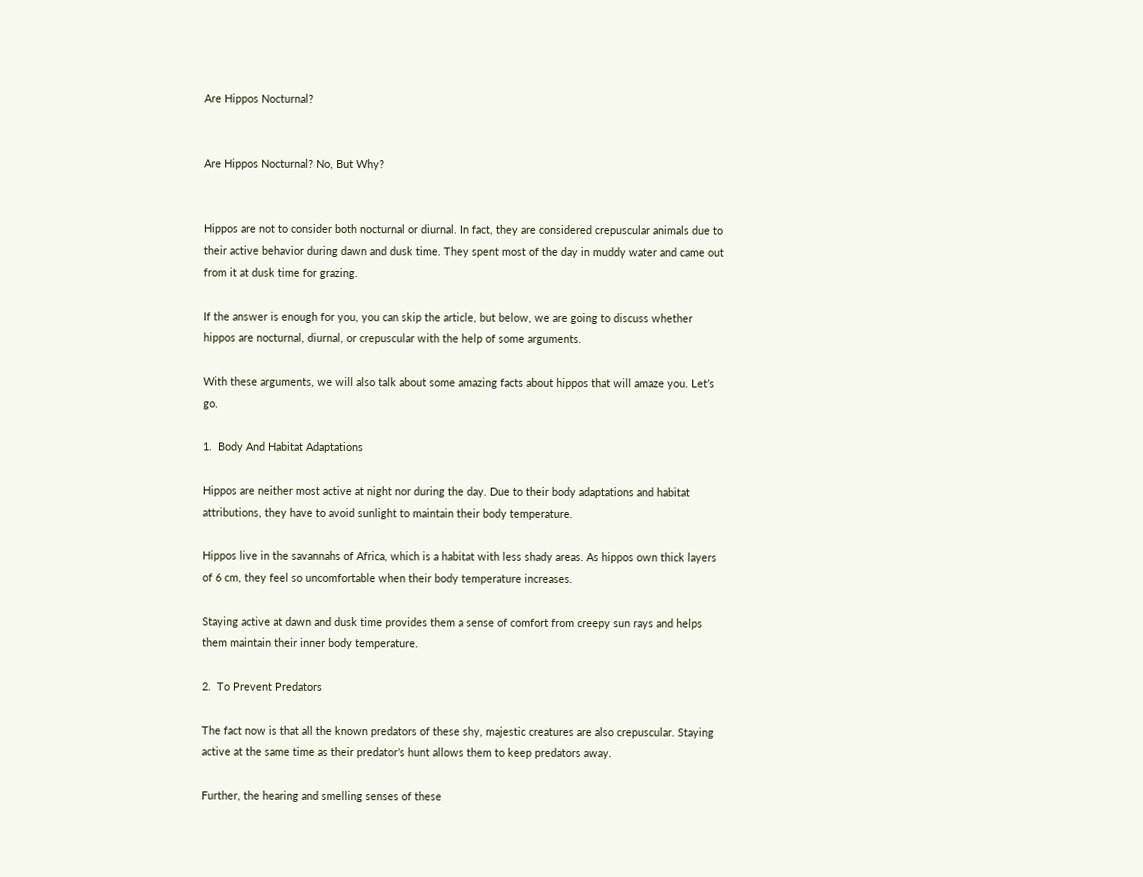Are Hippos Nocturnal?


Are Hippos Nocturnal? No, But Why?


Hippos are not to consider both nocturnal or diurnal. In fact, they are considered crepuscular animals due to their active behavior during dawn and dusk time. They spent most of the day in muddy water and came out from it at dusk time for grazing.

If the answer is enough for you, you can skip the article, but below, we are going to discuss whether hippos are nocturnal, diurnal, or crepuscular with the help of some arguments.

With these arguments, we will also talk about some amazing facts about hippos that will amaze you. Let’s go.

1.  Body And Habitat Adaptations

Hippos are neither most active at night nor during the day. Due to their body adaptations and habitat attributions, they have to avoid sunlight to maintain their body temperature.

Hippos live in the savannahs of Africa, which is a habitat with less shady areas. As hippos own thick layers of 6 cm, they feel so uncomfortable when their body temperature increases.

Staying active at dawn and dusk time provides them a sense of comfort from creepy sun rays and helps them maintain their inner body temperature.

2.  To Prevent Predators

The fact now is that all the known predators of these shy, majestic creatures are also crepuscular. Staying active at the same time as their predator’s hunt allows them to keep predators away.

Further, the hearing and smelling senses of these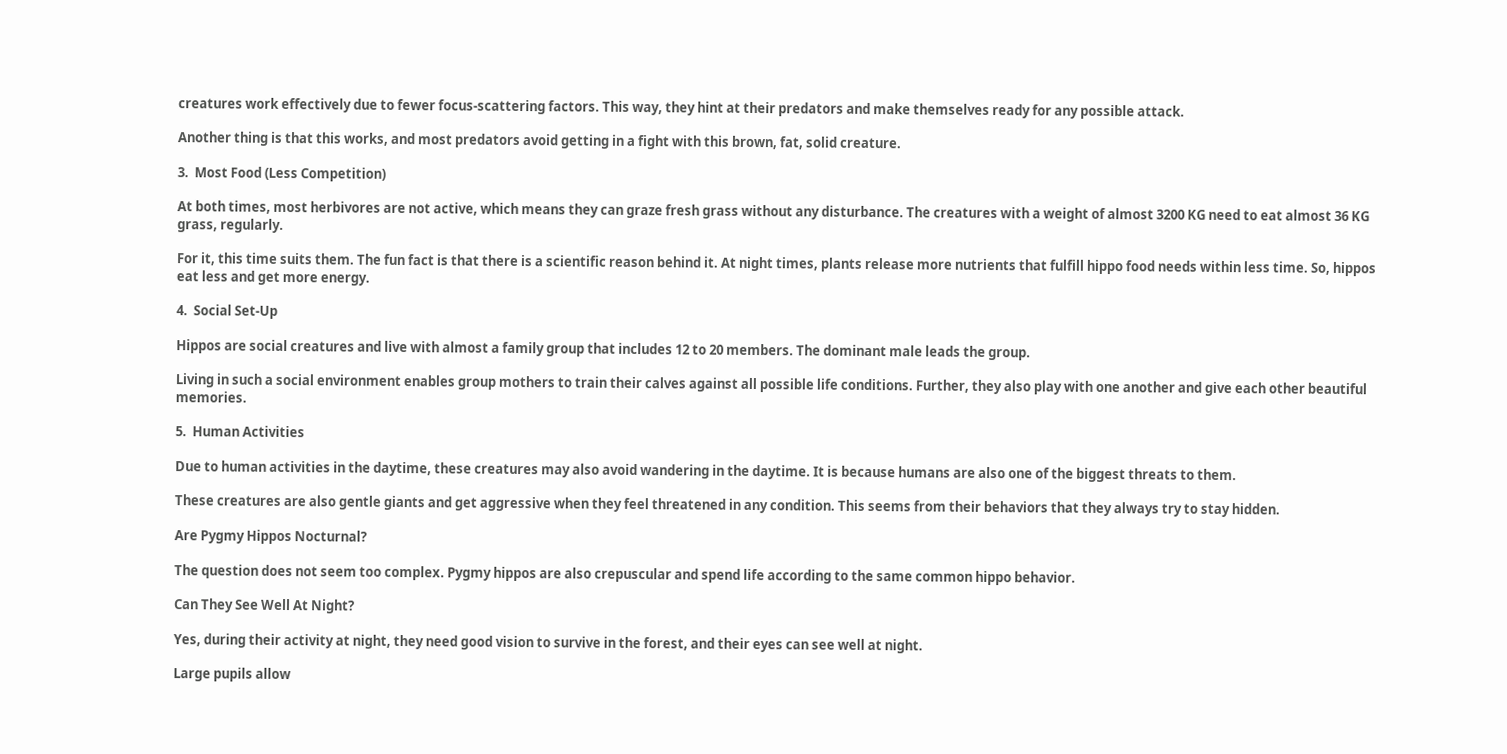creatures work effectively due to fewer focus-scattering factors. This way, they hint at their predators and make themselves ready for any possible attack.

Another thing is that this works, and most predators avoid getting in a fight with this brown, fat, solid creature.

3.  Most Food (Less Competition)

At both times, most herbivores are not active, which means they can graze fresh grass without any disturbance. The creatures with a weight of almost 3200 KG need to eat almost 36 KG grass, regularly.

For it, this time suits them. The fun fact is that there is a scientific reason behind it. At night times, plants release more nutrients that fulfill hippo food needs within less time. So, hippos eat less and get more energy.

4.  Social Set-Up

Hippos are social creatures and live with almost a family group that includes 12 to 20 members. The dominant male leads the group.

Living in such a social environment enables group mothers to train their calves against all possible life conditions. Further, they also play with one another and give each other beautiful memories.

5.  Human Activities

Due to human activities in the daytime, these creatures may also avoid wandering in the daytime. It is because humans are also one of the biggest threats to them.

These creatures are also gentle giants and get aggressive when they feel threatened in any condition. This seems from their behaviors that they always try to stay hidden.

Are Pygmy Hippos Nocturnal?

The question does not seem too complex. Pygmy hippos are also crepuscular and spend life according to the same common hippo behavior.

Can They See Well At Night?

Yes, during their activity at night, they need good vision to survive in the forest, and their eyes can see well at night.

Large pupils allow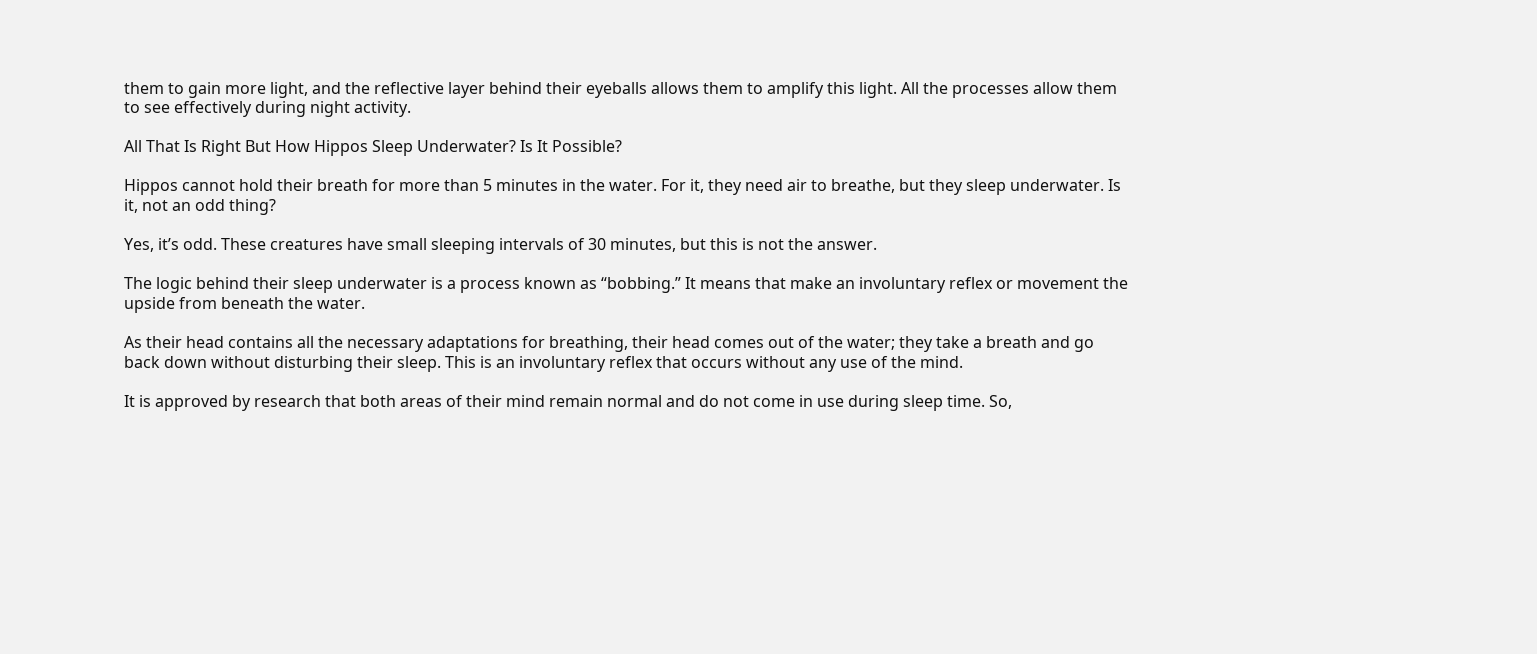them to gain more light, and the reflective layer behind their eyeballs allows them to amplify this light. All the processes allow them to see effectively during night activity.

All That Is Right But How Hippos Sleep Underwater? Is It Possible?

Hippos cannot hold their breath for more than 5 minutes in the water. For it, they need air to breathe, but they sleep underwater. Is it, not an odd thing?

Yes, it’s odd. These creatures have small sleeping intervals of 30 minutes, but this is not the answer.

The logic behind their sleep underwater is a process known as “bobbing.” It means that make an involuntary reflex or movement the upside from beneath the water.

As their head contains all the necessary adaptations for breathing, their head comes out of the water; they take a breath and go back down without disturbing their sleep. This is an involuntary reflex that occurs without any use of the mind.

It is approved by research that both areas of their mind remain normal and do not come in use during sleep time. So,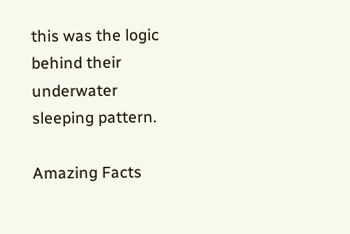this was the logic behind their underwater sleeping pattern.

Amazing Facts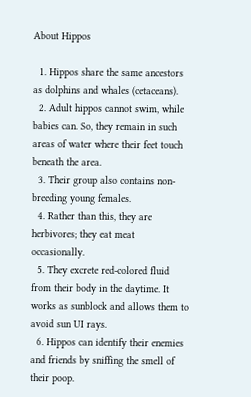About Hippos

  1. Hippos share the same ancestors as dolphins and whales (cetaceans).
  2. Adult hippos cannot swim, while babies can. So, they remain in such areas of water where their feet touch beneath the area.
  3. Their group also contains non-breeding young females.
  4. Rather than this, they are herbivores; they eat meat occasionally.
  5. They excrete red-colored fluid from their body in the daytime. It works as sunblock and allows them to avoid sun UI rays.
  6. Hippos can identify their enemies and friends by sniffing the smell of their poop.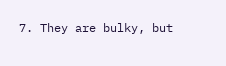7. They are bulky, but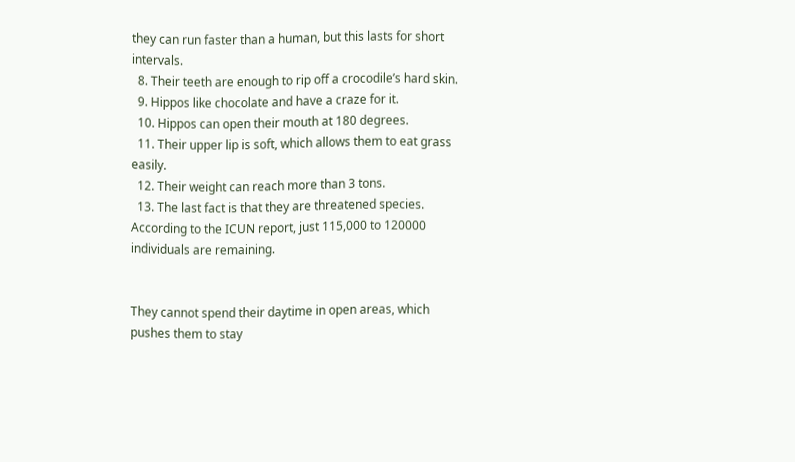they can run faster than a human, but this lasts for short intervals.
  8. Their teeth are enough to rip off a crocodile’s hard skin.
  9. Hippos like chocolate and have a craze for it.
  10. Hippos can open their mouth at 180 degrees.
  11. Their upper lip is soft, which allows them to eat grass easily.
  12. Their weight can reach more than 3 tons.
  13. The last fact is that they are threatened species. According to the ICUN report, just 115,000 to 120000 individuals are remaining.


They cannot spend their daytime in open areas, which pushes them to stay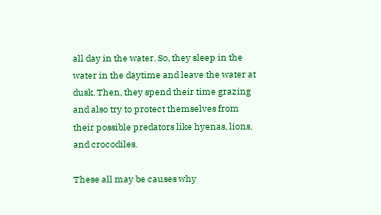all day in the water. So, they sleep in the water in the daytime and leave the water at dusk. Then, they spend their time grazing and also try to protect themselves from their possible predators like hyenas, lions, and crocodiles.

These all may be causes why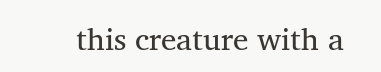this creature with a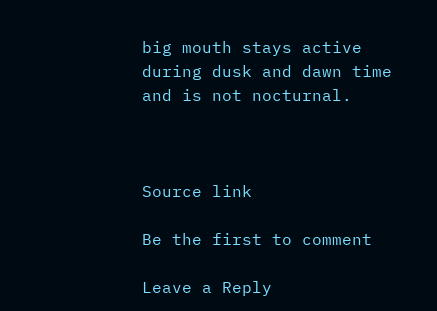big mouth stays active during dusk and dawn time and is not nocturnal.



Source link

Be the first to comment

Leave a Reply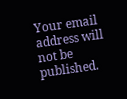Your email address will not be published.